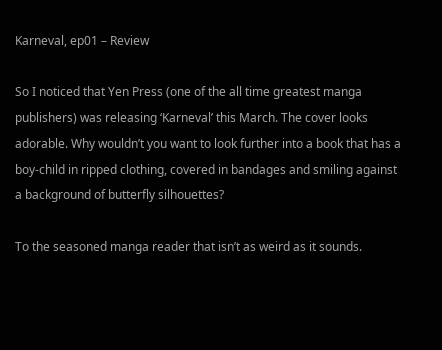Karneval, ep01 – Review

So I noticed that Yen Press (one of the all time greatest manga publishers) was releasing ‘Karneval’ this March. The cover looks adorable. Why wouldn’t you want to look further into a book that has a boy-child in ripped clothing, covered in bandages and smiling against a background of butterfly silhouettes?

To the seasoned manga reader that isn’t as weird as it sounds.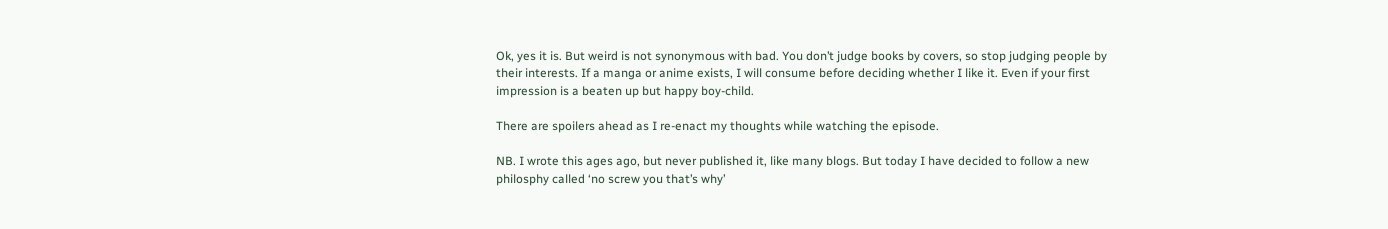Ok, yes it is. But weird is not synonymous with bad. You don’t judge books by covers, so stop judging people by their interests. If a manga or anime exists, I will consume before deciding whether I like it. Even if your first impression is a beaten up but happy boy-child.

There are spoilers ahead as I re-enact my thoughts while watching the episode.

NB. I wrote this ages ago, but never published it, like many blogs. But today I have decided to follow a new philosphy called ‘no screw you that’s why’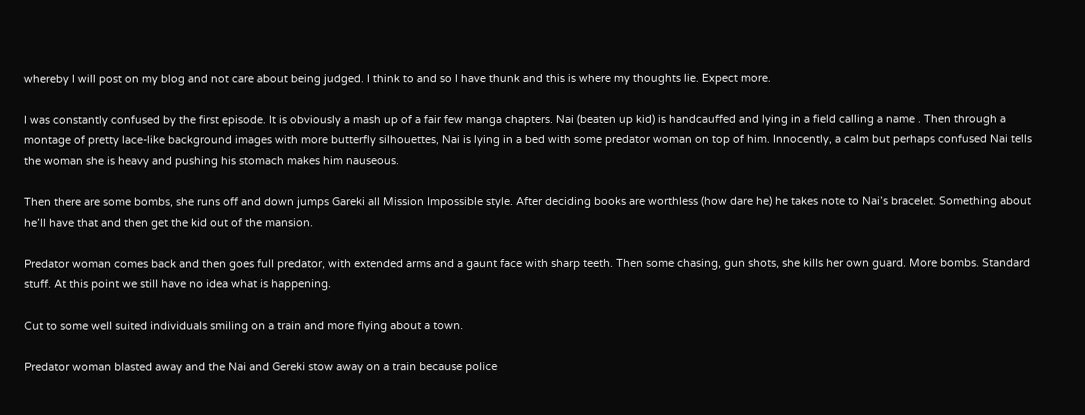whereby I will post on my blog and not care about being judged. I think to and so I have thunk and this is where my thoughts lie. Expect more.

I was constantly confused by the first episode. It is obviously a mash up of a fair few manga chapters. Nai (beaten up kid) is handcauffed and lying in a field calling a name . Then through a montage of pretty lace-like background images with more butterfly silhouettes, Nai is lying in a bed with some predator woman on top of him. Innocently, a calm but perhaps confused Nai tells the woman she is heavy and pushing his stomach makes him nauseous.

Then there are some bombs, she runs off and down jumps Gareki all Mission Impossible style. After deciding books are worthless (how dare he) he takes note to Nai’s bracelet. Something about he’ll have that and then get the kid out of the mansion.

Predator woman comes back and then goes full predator, with extended arms and a gaunt face with sharp teeth. Then some chasing, gun shots, she kills her own guard. More bombs. Standard stuff. At this point we still have no idea what is happening.

Cut to some well suited individuals smiling on a train and more flying about a town.

Predator woman blasted away and the Nai and Gereki stow away on a train because police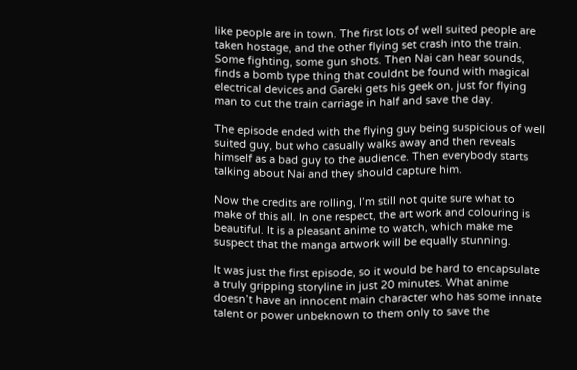like people are in town. The first lots of well suited people are taken hostage, and the other flying set crash into the train. Some fighting, some gun shots. Then Nai can hear sounds, finds a bomb type thing that couldnt be found with magical electrical devices and Gareki gets his geek on, just for flying man to cut the train carriage in half and save the day.

The episode ended with the flying guy being suspicious of well suited guy, but who casually walks away and then reveals himself as a bad guy to the audience. Then everybody starts talking about Nai and they should capture him.

Now the credits are rolling, I’m still not quite sure what to make of this all. In one respect, the art work and colouring is beautiful. It is a pleasant anime to watch, which make me suspect that the manga artwork will be equally stunning.

It was just the first episode, so it would be hard to encapsulate a truly gripping storyline in just 20 minutes. What anime doesn’t have an innocent main character who has some innate talent or power unbeknown to them only to save the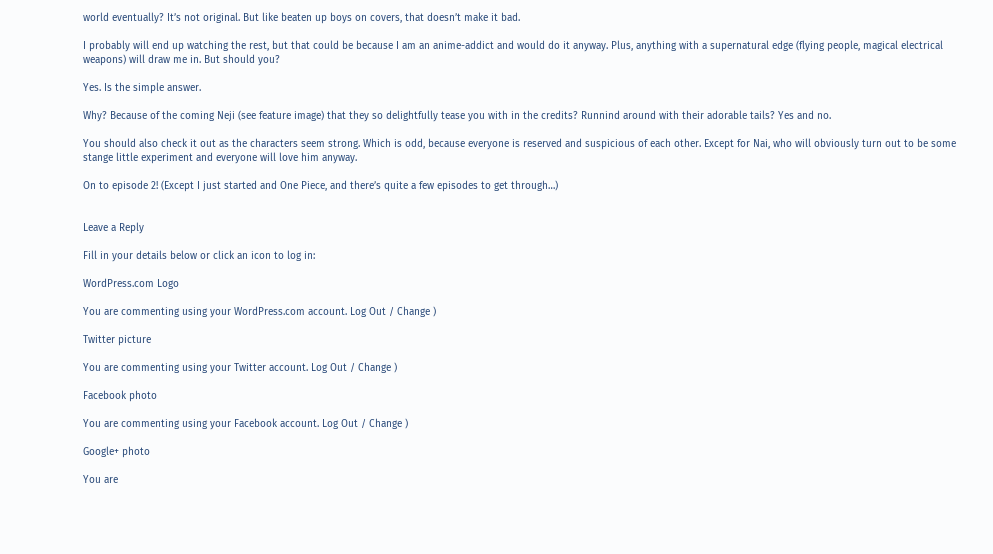world eventually? It’s not original. But like beaten up boys on covers, that doesn’t make it bad.

I probably will end up watching the rest, but that could be because I am an anime-addict and would do it anyway. Plus, anything with a supernatural edge (flying people, magical electrical weapons) will draw me in. But should you?

Yes. Is the simple answer.

Why? Because of the coming Neji (see feature image) that they so delightfully tease you with in the credits? Runnind around with their adorable tails? Yes and no.

You should also check it out as the characters seem strong. Which is odd, because everyone is reserved and suspicious of each other. Except for Nai, who will obviously turn out to be some stange little experiment and everyone will love him anyway.

On to episode 2! (Except I just started and One Piece, and there’s quite a few episodes to get through…)


Leave a Reply

Fill in your details below or click an icon to log in:

WordPress.com Logo

You are commenting using your WordPress.com account. Log Out / Change )

Twitter picture

You are commenting using your Twitter account. Log Out / Change )

Facebook photo

You are commenting using your Facebook account. Log Out / Change )

Google+ photo

You are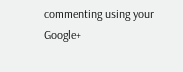commenting using your Google+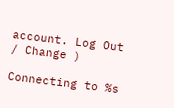account. Log Out / Change )

Connecting to %s